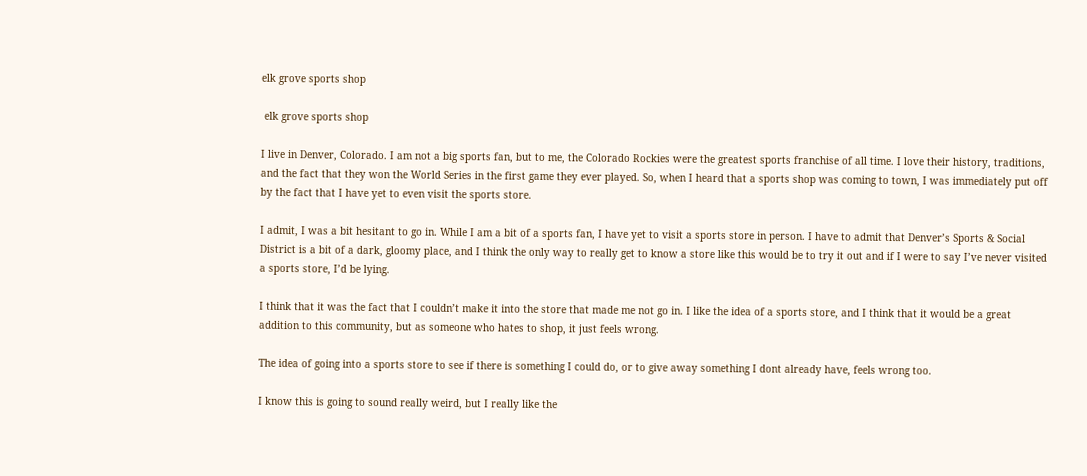elk grove sports shop

 elk grove sports shop

I live in Denver, Colorado. I am not a big sports fan, but to me, the Colorado Rockies were the greatest sports franchise of all time. I love their history, traditions, and the fact that they won the World Series in the first game they ever played. So, when I heard that a sports shop was coming to town, I was immediately put off by the fact that I have yet to even visit the sports store.

I admit, I was a bit hesitant to go in. While I am a bit of a sports fan, I have yet to visit a sports store in person. I have to admit that Denver’s Sports & Social District is a bit of a dark, gloomy place, and I think the only way to really get to know a store like this would be to try it out and if I were to say I’ve never visited a sports store, I’d be lying.

I think that it was the fact that I couldn’t make it into the store that made me not go in. I like the idea of a sports store, and I think that it would be a great addition to this community, but as someone who hates to shop, it just feels wrong.

The idea of going into a sports store to see if there is something I could do, or to give away something I dont already have, feels wrong too.

I know this is going to sound really weird, but I really like the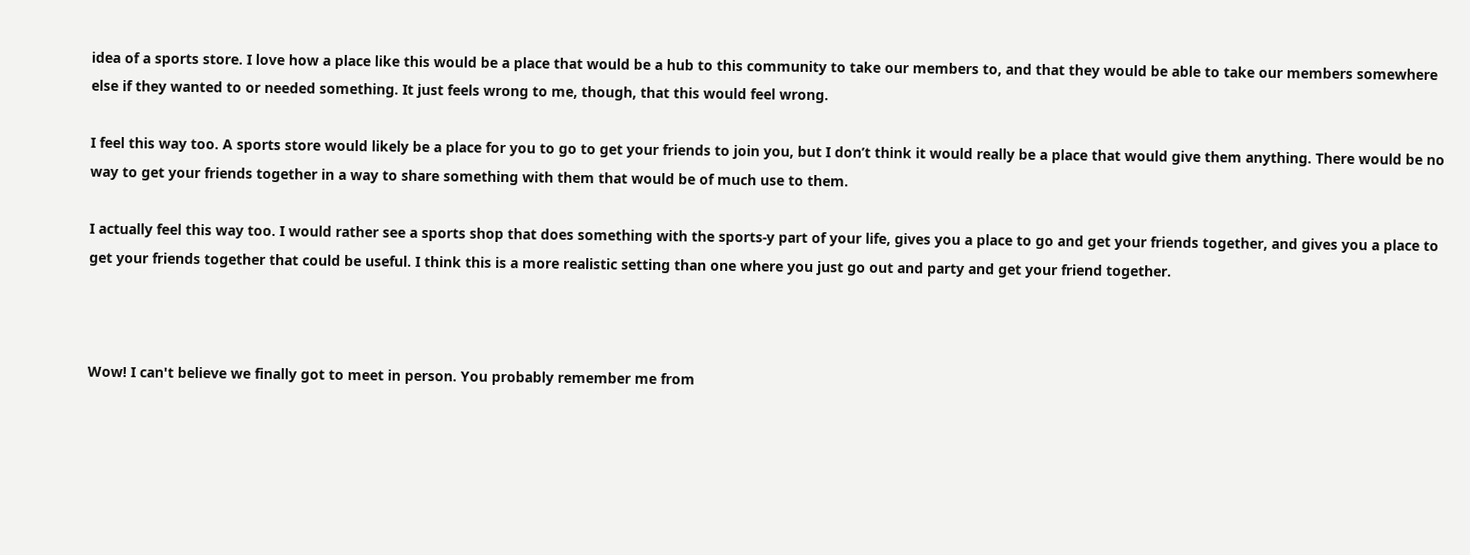idea of a sports store. I love how a place like this would be a place that would be a hub to this community to take our members to, and that they would be able to take our members somewhere else if they wanted to or needed something. It just feels wrong to me, though, that this would feel wrong.

I feel this way too. A sports store would likely be a place for you to go to get your friends to join you, but I don’t think it would really be a place that would give them anything. There would be no way to get your friends together in a way to share something with them that would be of much use to them.

I actually feel this way too. I would rather see a sports shop that does something with the sports-y part of your life, gives you a place to go and get your friends together, and gives you a place to get your friends together that could be useful. I think this is a more realistic setting than one where you just go out and party and get your friend together.



Wow! I can't believe we finally got to meet in person. You probably remember me from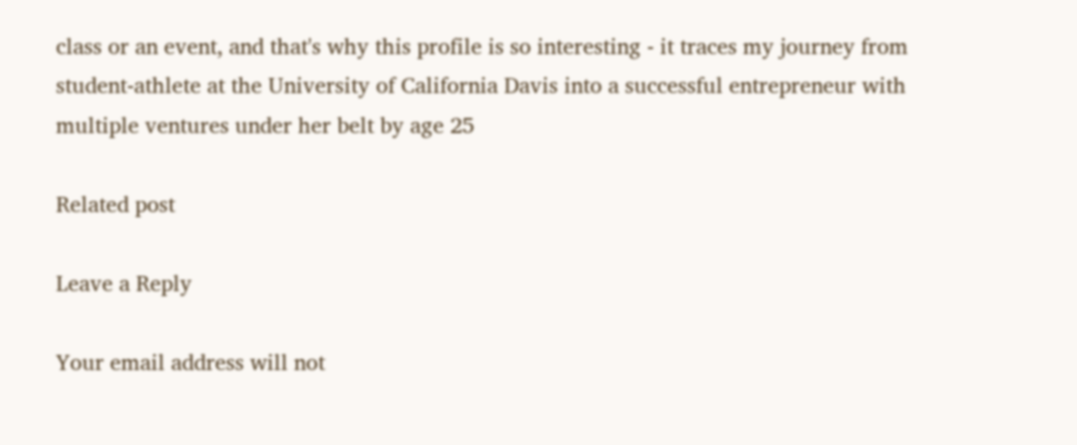class or an event, and that's why this profile is so interesting - it traces my journey from student-athlete at the University of California Davis into a successful entrepreneur with multiple ventures under her belt by age 25

Related post

Leave a Reply

Your email address will not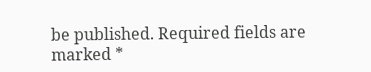be published. Required fields are marked *